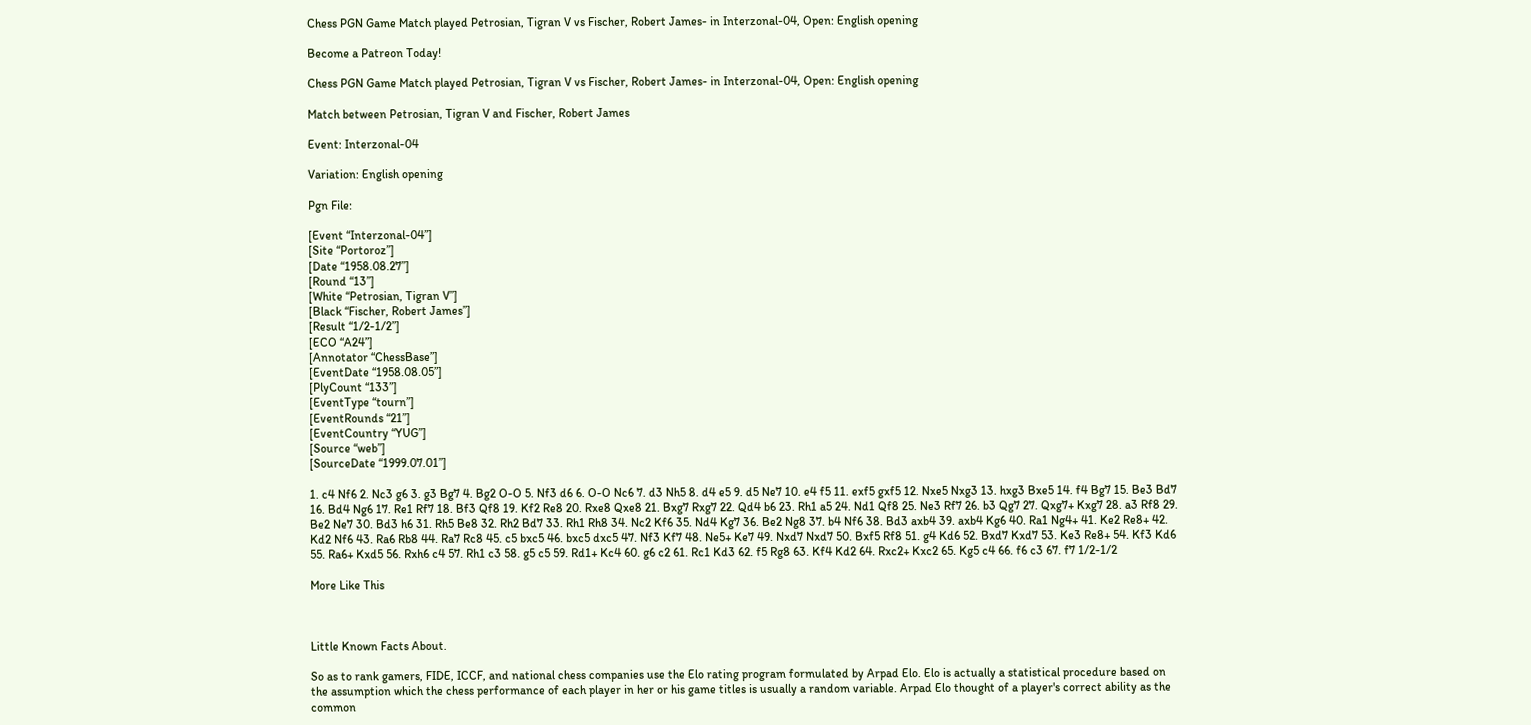Chess PGN Game Match played Petrosian, Tigran V vs Fischer, Robert James- in Interzonal-04, Open: English opening

Become a Patreon Today!

Chess PGN Game Match played Petrosian, Tigran V vs Fischer, Robert James- in Interzonal-04, Open: English opening

Match between Petrosian, Tigran V and Fischer, Robert James

Event: Interzonal-04

Variation: English opening

Pgn File:

[Event “Interzonal-04”]
[Site “Portoroz”]
[Date “1958.08.27”]
[Round “13”]
[White “Petrosian, Tigran V”]
[Black “Fischer, Robert James”]
[Result “1/2-1/2”]
[ECO “A24”]
[Annotator “ChessBase”]
[EventDate “1958.08.05”]
[PlyCount “133”]
[EventType “tourn”]
[EventRounds “21”]
[EventCountry “YUG”]
[Source “web”]
[SourceDate “1999.07.01”]

1. c4 Nf6 2. Nc3 g6 3. g3 Bg7 4. Bg2 O-O 5. Nf3 d6 6. O-O Nc6 7. d3 Nh5 8. d4 e5 9. d5 Ne7 10. e4 f5 11. exf5 gxf5 12. Nxe5 Nxg3 13. hxg3 Bxe5 14. f4 Bg7 15. Be3 Bd7 16. Bd4 Ng6 17. Re1 Rf7 18. Bf3 Qf8 19. Kf2 Re8 20. Rxe8 Qxe8 21. Bxg7 Rxg7 22. Qd4 b6 23. Rh1 a5 24. Nd1 Qf8 25. Ne3 Rf7 26. b3 Qg7 27. Qxg7+ Kxg7 28. a3 Rf8 29. Be2 Ne7 30. Bd3 h6 31. Rh5 Be8 32. Rh2 Bd7 33. Rh1 Rh8 34. Nc2 Kf6 35. Nd4 Kg7 36. Be2 Ng8 37. b4 Nf6 38. Bd3 axb4 39. axb4 Kg6 40. Ra1 Ng4+ 41. Ke2 Re8+ 42. Kd2 Nf6 43. Ra6 Rb8 44. Ra7 Rc8 45. c5 bxc5 46. bxc5 dxc5 47. Nf3 Kf7 48. Ne5+ Ke7 49. Nxd7 Nxd7 50. Bxf5 Rf8 51. g4 Kd6 52. Bxd7 Kxd7 53. Ke3 Re8+ 54. Kf3 Kd6 55. Ra6+ Kxd5 56. Rxh6 c4 57. Rh1 c3 58. g5 c5 59. Rd1+ Kc4 60. g6 c2 61. Rc1 Kd3 62. f5 Rg8 63. Kf4 Kd2 64. Rxc2+ Kxc2 65. Kg5 c4 66. f6 c3 67. f7 1/2-1/2

More Like This



Little Known Facts About.

So as to rank gamers, FIDE, ICCF, and national chess companies use the Elo rating program formulated by Arpad Elo. Elo is actually a statistical procedure based on the assumption which the chess performance of each player in her or his game titles is usually a random variable. Arpad Elo thought of a player's correct ability as the common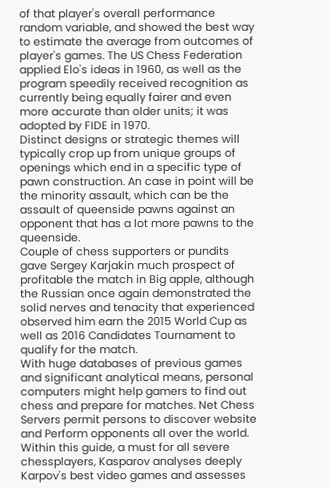of that player's overall performance random variable, and showed the best way to estimate the average from outcomes of player's games. The US Chess Federation applied Elo's ideas in 1960, as well as the program speedily received recognition as currently being equally fairer and even more accurate than older units; it was adopted by FIDE in 1970.
Distinct designs or strategic themes will typically crop up from unique groups of openings which end in a specific type of pawn construction. An case in point will be the minority assault, which can be the assault of queenside pawns against an opponent that has a lot more pawns to the queenside.
Couple of chess supporters or pundits gave Sergey Karjakin much prospect of profitable the match in Big apple, although the Russian once again demonstrated the solid nerves and tenacity that experienced observed him earn the 2015 World Cup as well as 2016 Candidates Tournament to qualify for the match.
With huge databases of previous games and significant analytical means, personal computers might help gamers to find out chess and prepare for matches. Net Chess Servers permit persons to discover website and Perform opponents all over the world.
Within this guide, a must for all severe chessplayers, Kasparov analyses deeply Karpov's best video games and assesses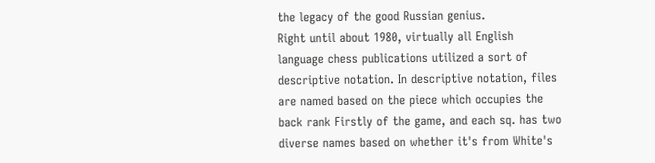the legacy of the good Russian genius.
Right until about 1980, virtually all English language chess publications utilized a sort of descriptive notation. In descriptive notation, files are named based on the piece which occupies the back rank Firstly of the game, and each sq. has two diverse names based on whether it's from White's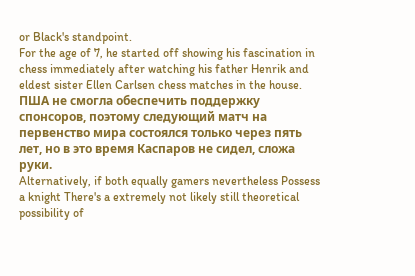or Black's standpoint.
For the age of 7, he started off showing his fascination in chess immediately after watching his father Henrik and eldest sister Ellen Carlsen chess matches in the house.
ПША не смогла обеспечить поддержку спонсоров, поэтому следующий матч на первенство мира состоялся только через пять лет, но в это время Каспаров не сидел, сложа руки.
Alternatively, if both equally gamers nevertheless Possess a knight There's a extremely not likely still theoretical possibility of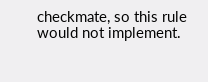checkmate, so this rule would not implement.